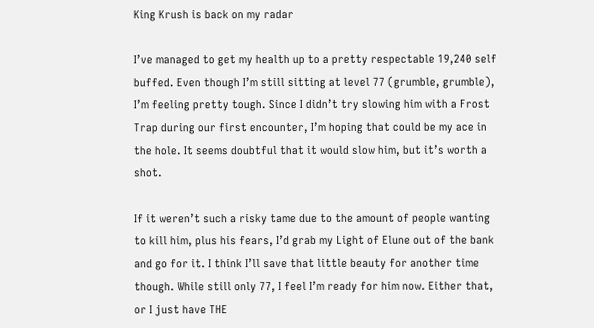King Krush is back on my radar

I’ve managed to get my health up to a pretty respectable 19,240 self buffed. Even though I’m still sitting at level 77 (grumble, grumble), I’m feeling pretty tough. Since I didn’t try slowing him with a Frost Trap during our first encounter, I’m hoping that could be my ace in the hole. It seems doubtful that it would slow him, but it’s worth a shot.

If it weren’t such a risky tame due to the amount of people wanting to kill him, plus his fears, I’d grab my Light of Elune out of the bank and go for it. I think I’ll save that little beauty for another time though. While still only 77, I feel I’m ready for him now. Either that, or I just have THE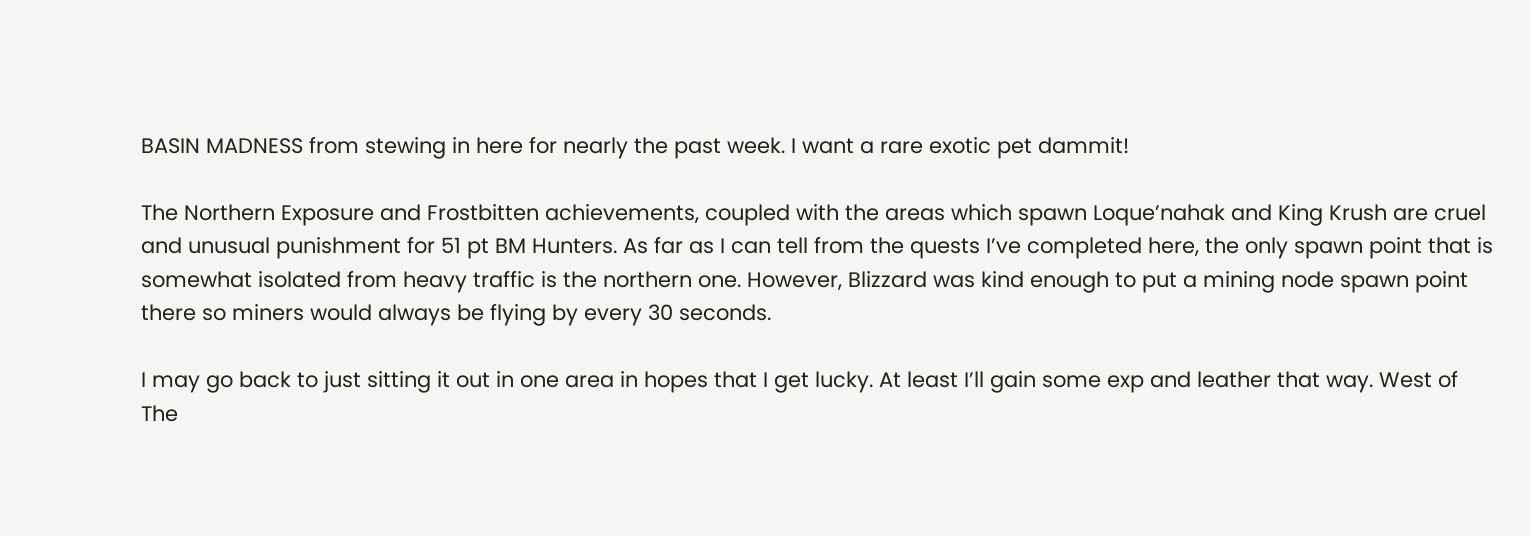BASIN MADNESS from stewing in here for nearly the past week. I want a rare exotic pet dammit!

The Northern Exposure and Frostbitten achievements, coupled with the areas which spawn Loque’nahak and King Krush are cruel and unusual punishment for 51 pt BM Hunters. As far as I can tell from the quests I’ve completed here, the only spawn point that is somewhat isolated from heavy traffic is the northern one. However, Blizzard was kind enough to put a mining node spawn point there so miners would always be flying by every 30 seconds.

I may go back to just sitting it out in one area in hopes that I get lucky. At least I’ll gain some exp and leather that way. West of The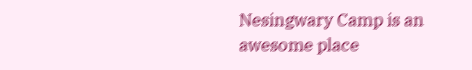Nesingwary Camp is an awesome place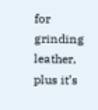for grinding leather, plus it’s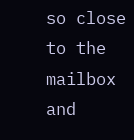so close to the mailbox and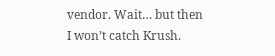vendor. Wait… but then I won’t catch Krush.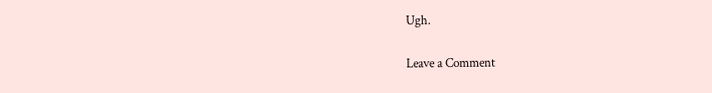Ugh.

Leave a Comment